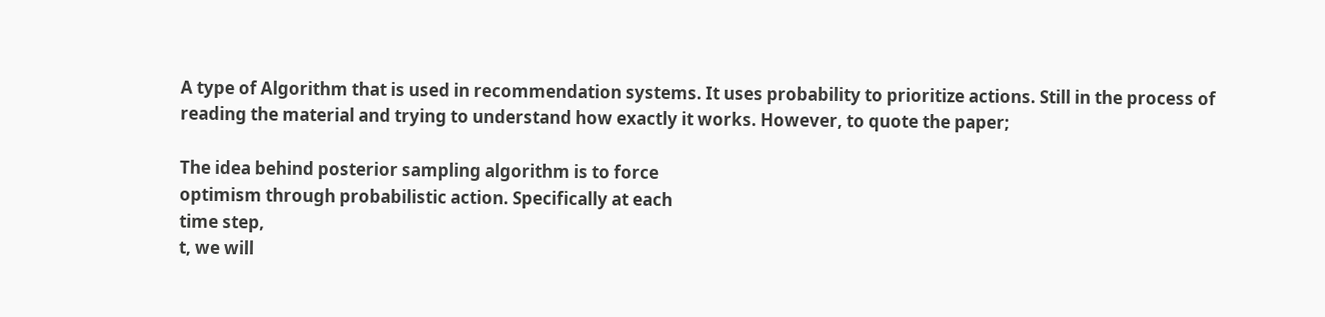A type of Algorithm that is used in recommendation systems. It uses probability to prioritize actions. Still in the process of reading the material and trying to understand how exactly it works. However, to quote the paper;

The idea behind posterior sampling algorithm is to force
optimism through probabilistic action. Specifically at each
time step,
t, we will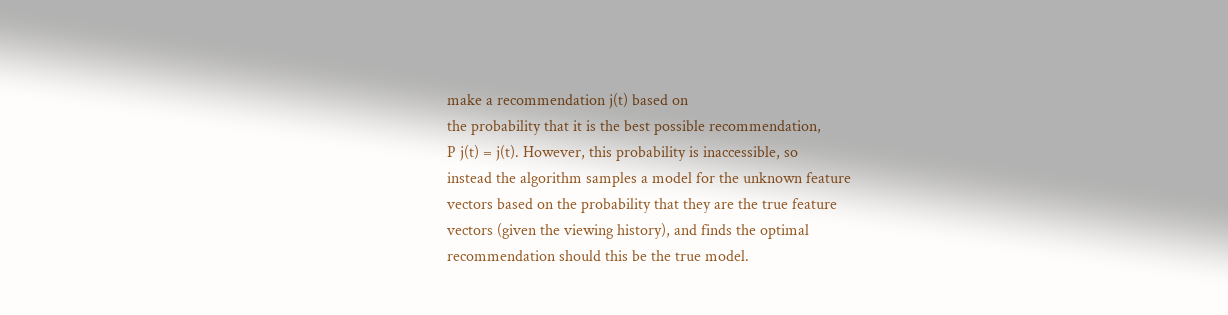make a recommendation j(t) based on
the probability that it is the best possible recommendation,
P j(t) = j(t). However, this probability is inaccessible, so
instead the algorithm samples a model for the unknown feature
vectors based on the probability that they are the true feature
vectors (given the viewing history), and finds the optimal
recommendation should this be the true model.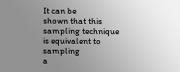It can be
shown that this sampling technique is equivalent to sampling
a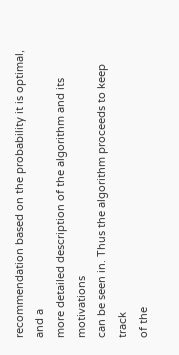recommendation based on the probability it is optimal, and a
more detailed description of the algorithm and its motivations
can be seen in. Thus the algorithm proceeds to keep track
of the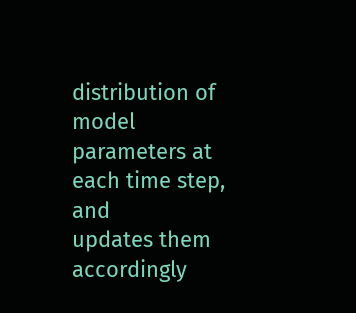distribution of model parameters at each time step, and
updates them accordingly